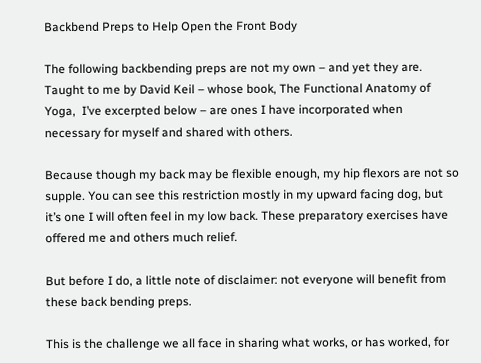Backbend Preps to Help Open the Front Body

The following backbending preps are not my own – and yet they are. Taught to me by David Keil – whose book, The Functional Anatomy of Yoga,  I’ve excerpted below – are ones I have incorporated when necessary for myself and shared with others.

Because though my back may be flexible enough, my hip flexors are not so supple. You can see this restriction mostly in my upward facing dog, but it’s one I will often feel in my low back. These preparatory exercises have offered me and others much relief.

But before I do, a little note of disclaimer: not everyone will benefit from these back bending preps.

This is the challenge we all face in sharing what works, or has worked, for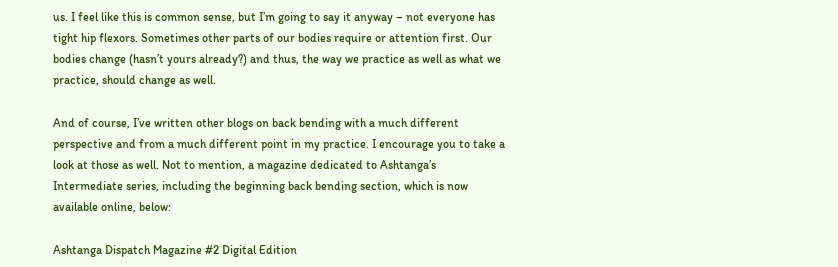us. I feel like this is common sense, but I’m going to say it anyway – not everyone has tight hip flexors. Sometimes other parts of our bodies require or attention first. Our bodies change (hasn’t yours already?) and thus, the way we practice as well as what we practice, should change as well.

And of course, I’ve written other blogs on back bending with a much different perspective and from a much different point in my practice. I encourage you to take a look at those as well. Not to mention, a magazine dedicated to Ashtanga’s Intermediate series, including the beginning back bending section, which is now available online, below:

Ashtanga Dispatch Magazine #2 Digital Edition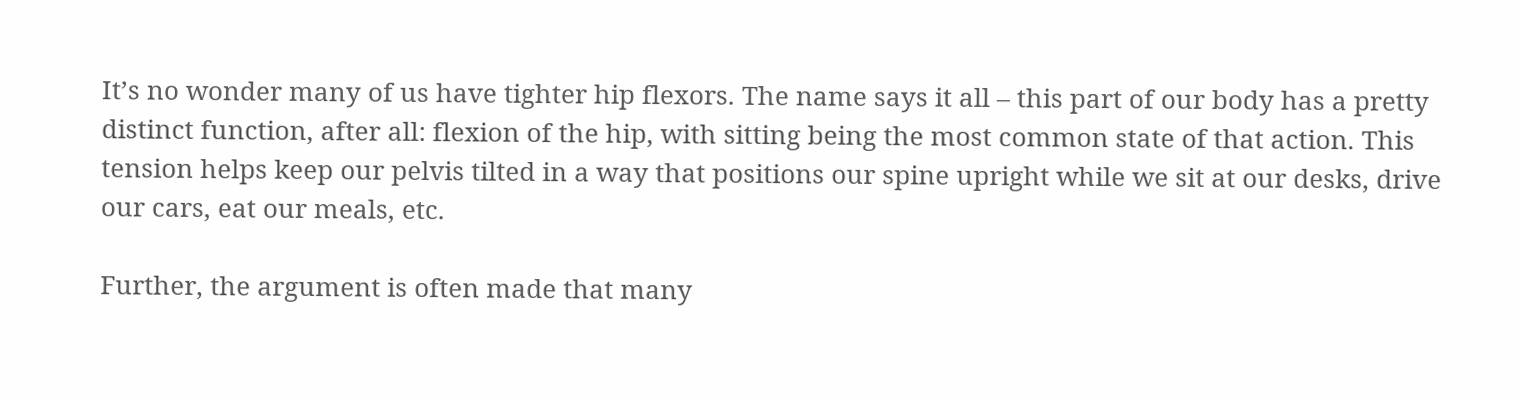It’s no wonder many of us have tighter hip flexors. The name says it all – this part of our body has a pretty distinct function, after all: flexion of the hip, with sitting being the most common state of that action. This tension helps keep our pelvis tilted in a way that positions our spine upright while we sit at our desks, drive our cars, eat our meals, etc.

Further, the argument is often made that many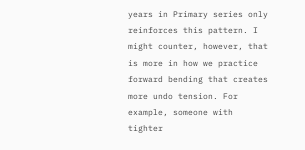years in Primary series only reinforces this pattern. I might counter, however, that is more in how we practice forward bending that creates more undo tension. For example, someone with tighter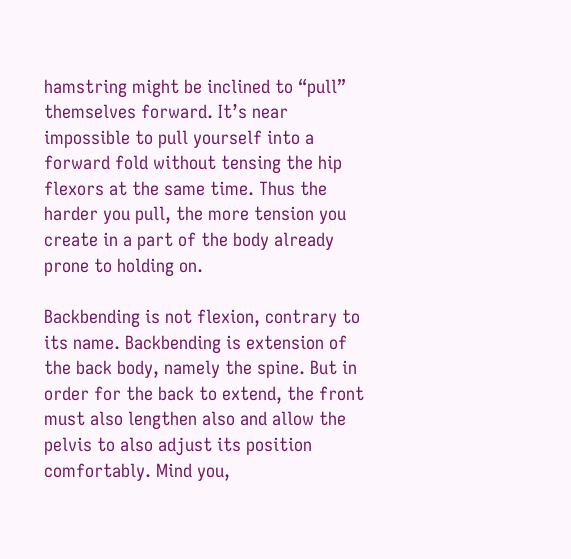hamstring might be inclined to “pull” themselves forward. It’s near impossible to pull yourself into a forward fold without tensing the hip flexors at the same time. Thus the harder you pull, the more tension you create in a part of the body already prone to holding on.

Backbending is not flexion, contrary to its name. Backbending is extension of the back body, namely the spine. But in order for the back to extend, the front must also lengthen also and allow the pelvis to also adjust its position comfortably. Mind you,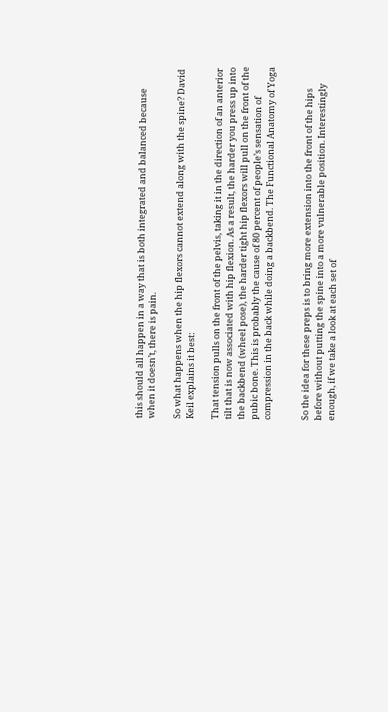this should all happen in a way that is both integrated and balanced because when it doesn’t, there is pain.

So what happens when the hip flexors cannot extend along with the spine? David Keil explains it best:

That tension pulls on the front of the pelvis, taking it in the direction of an anterior tilt that is now associated with hip flexion. As a result, the harder you press up into the backbend (wheel pose), the harder tight hip flexors will pull on the front of the pubic bone. This is probably the cause of 80 percent of people’s sensation of compression in the back while doing a backbend. The Functional Anatomy of Yoga


So the idea for these preps is to bring more extension into the front of the hips before without putting the spine into a more vulnerable position. Interestingly enough, if we take a look at each set of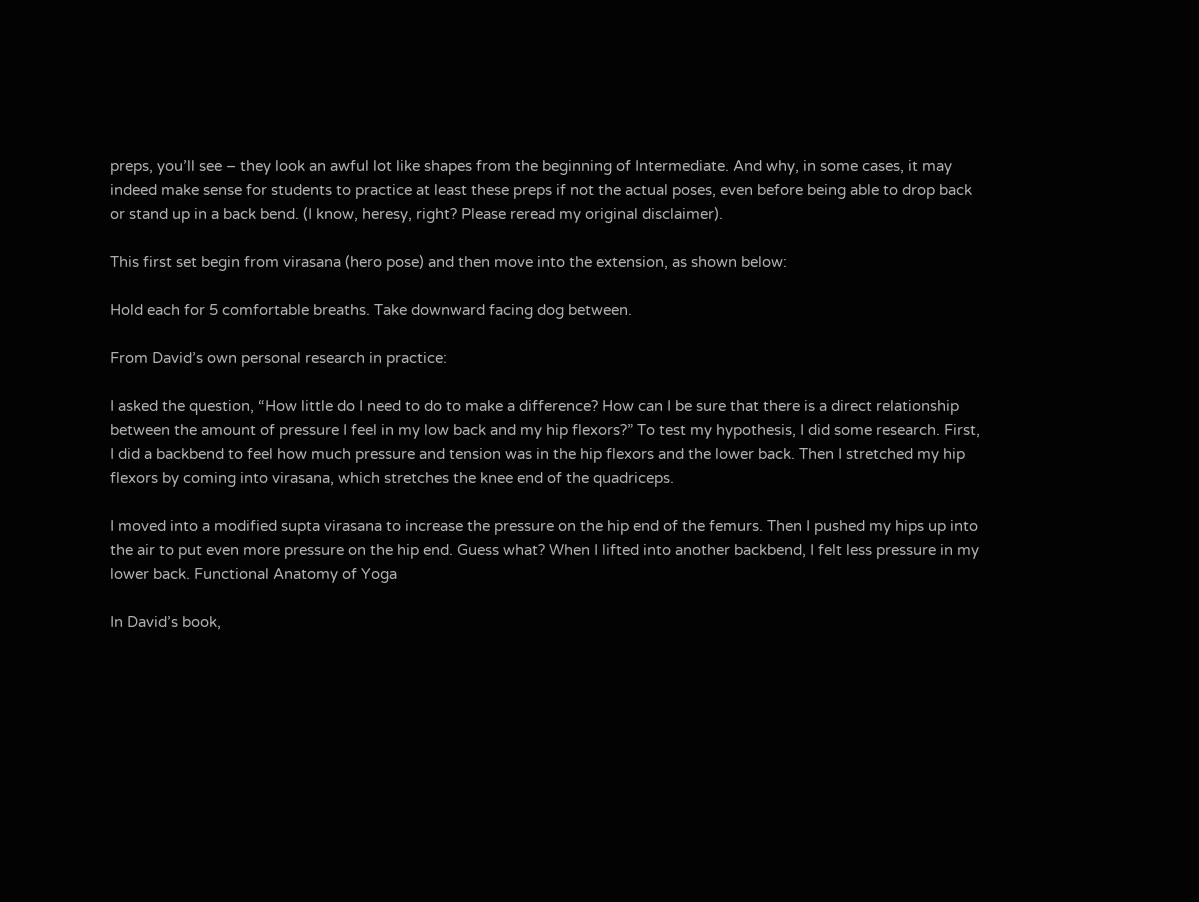preps, you’ll see – they look an awful lot like shapes from the beginning of Intermediate. And why, in some cases, it may indeed make sense for students to practice at least these preps if not the actual poses, even before being able to drop back or stand up in a back bend. (I know, heresy, right? Please reread my original disclaimer).

This first set begin from virasana (hero pose) and then move into the extension, as shown below:

Hold each for 5 comfortable breaths. Take downward facing dog between.

From David’s own personal research in practice:

I asked the question, “How little do I need to do to make a difference? How can I be sure that there is a direct relationship between the amount of pressure I feel in my low back and my hip flexors?” To test my hypothesis, I did some research. First, I did a backbend to feel how much pressure and tension was in the hip flexors and the lower back. Then I stretched my hip flexors by coming into virasana, which stretches the knee end of the quadriceps.

I moved into a modified supta virasana to increase the pressure on the hip end of the femurs. Then I pushed my hips up into the air to put even more pressure on the hip end. Guess what? When I lifted into another backbend, I felt less pressure in my lower back. Functional Anatomy of Yoga

In David’s book,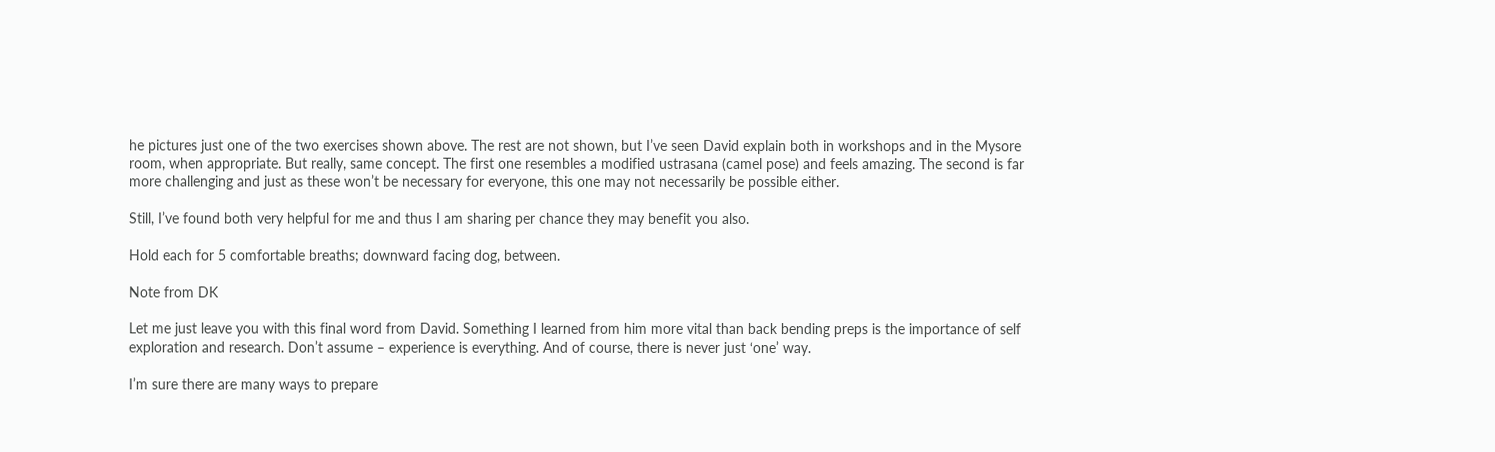he pictures just one of the two exercises shown above. The rest are not shown, but I’ve seen David explain both in workshops and in the Mysore room, when appropriate. But really, same concept. The first one resembles a modified ustrasana (camel pose) and feels amazing. The second is far more challenging and just as these won’t be necessary for everyone, this one may not necessarily be possible either.

Still, I’ve found both very helpful for me and thus I am sharing per chance they may benefit you also.

Hold each for 5 comfortable breaths; downward facing dog, between.

Note from DK

Let me just leave you with this final word from David. Something I learned from him more vital than back bending preps is the importance of self exploration and research. Don’t assume – experience is everything. And of course, there is never just ‘one’ way.

I’m sure there are many ways to prepare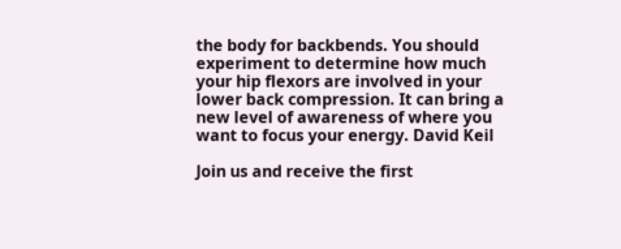the body for backbends. You should experiment to determine how much your hip flexors are involved in your lower back compression. It can bring a new level of awareness of where you want to focus your energy. David Keil

Join us and receive the first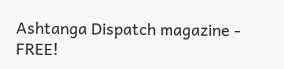Ashtanga Dispatch magazine - FREE!